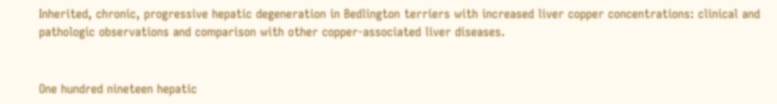Inherited, chronic, progressive hepatic degeneration in Bedlington terriers with increased liver copper concentrations: clinical and pathologic observations and comparison with other copper-associated liver diseases.


One hundred nineteen hepatic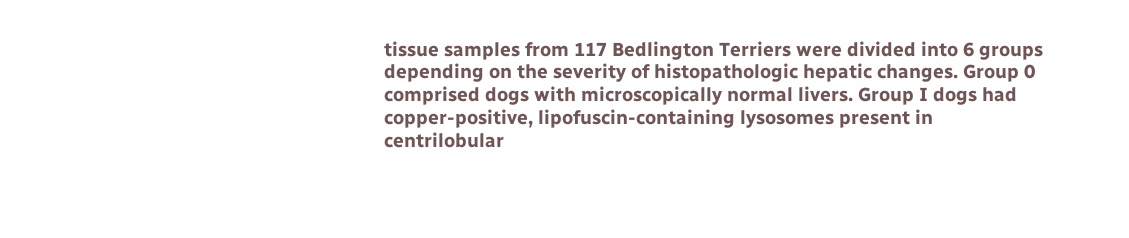tissue samples from 117 Bedlington Terriers were divided into 6 groups depending on the severity of histopathologic hepatic changes. Group 0 comprised dogs with microscopically normal livers. Group I dogs had copper-positive, lipofuscin-containing lysosomes present in centrilobular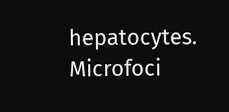hepatocytes. Microfoci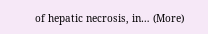of hepatic necrosis, in… (More)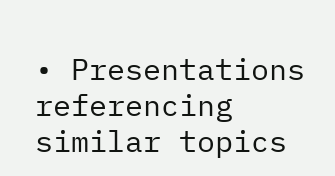• Presentations referencing similar topics